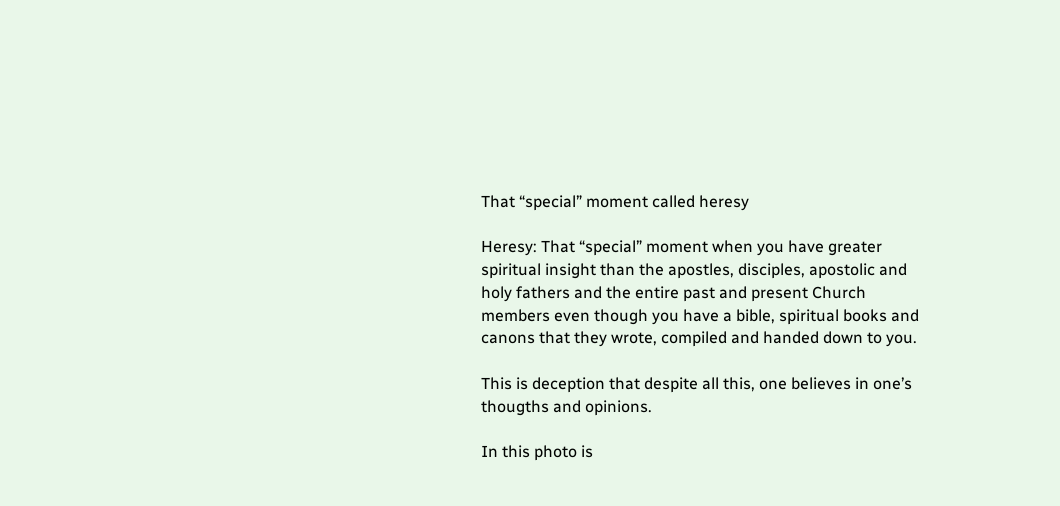That “special” moment called heresy

Heresy: That “special” moment when you have greater spiritual insight than the apostles, disciples, apostolic and holy fathers and the entire past and present Church members even though you have a bible, spiritual books and canons that they wrote, compiled and handed down to you.

This is deception that despite all this, one believes in one’s thougths and opinions.

In this photo is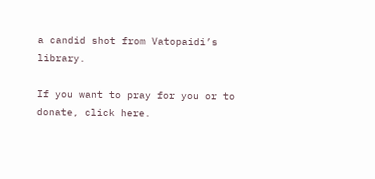a candid shot from Vatopaidi’s library.

If you want to pray for you or to donate, click here.